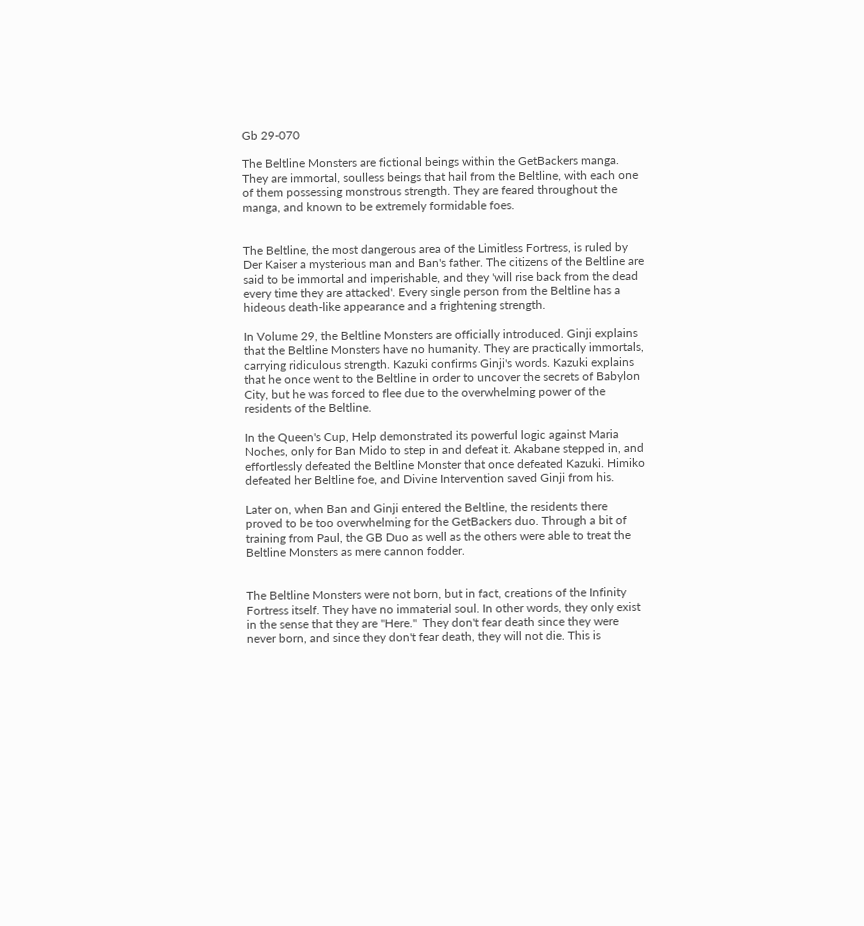Gb 29-070

The Beltline Monsters are fictional beings within the GetBackers manga. They are immortal, soulless beings that hail from the Beltline, with each one of them possessing monstrous strength. They are feared throughout the manga, and known to be extremely formidable foes.


The Beltline, the most dangerous area of the Limitless Fortress, is ruled by Der Kaiser a mysterious man and Ban's father. The citizens of the Beltline are said to be immortal and imperishable, and they 'will rise back from the dead every time they are attacked'. Every single person from the Beltline has a hideous death-like appearance and a frightening strength.

In Volume 29, the Beltline Monsters are officially introduced. Ginji explains that the Beltline Monsters have no humanity. They are practically immortals, carrying ridiculous strength. Kazuki confirms Ginji's words. Kazuki explains that he once went to the Beltline in order to uncover the secrets of Babylon City, but he was forced to flee due to the overwhelming power of the residents of the Beltline.

In the Queen's Cup, Help demonstrated its powerful logic against Maria Noches, only for Ban Mido to step in and defeat it. Akabane stepped in, and effortlessly defeated the Beltline Monster that once defeated Kazuki. Himiko defeated her Beltline foe, and Divine Intervention saved Ginji from his.

Later on, when Ban and Ginji entered the Beltline, the residents there proved to be too overwhelming for the GetBackers duo. Through a bit of training from Paul, the GB Duo as well as the others were able to treat the Beltline Monsters as mere cannon fodder.


The Beltline Monsters were not born, but in fact, creations of the Infinity Fortress itself. They have no immaterial soul. In other words, they only exist in the sense that they are "Here."  They don't fear death since they were never born, and since they don't fear death, they will not die. This is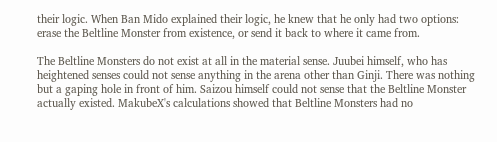their logic. When Ban Mido explained their logic, he knew that he only had two options: erase the Beltline Monster from existence, or send it back to where it came from.

The Beltline Monsters do not exist at all in the material sense. Juubei himself, who has heightened senses could not sense anything in the arena other than Ginji. There was nothing but a gaping hole in front of him. Saizou himself could not sense that the Beltline Monster actually existed. MakubeX's calculations showed that Beltline Monsters had no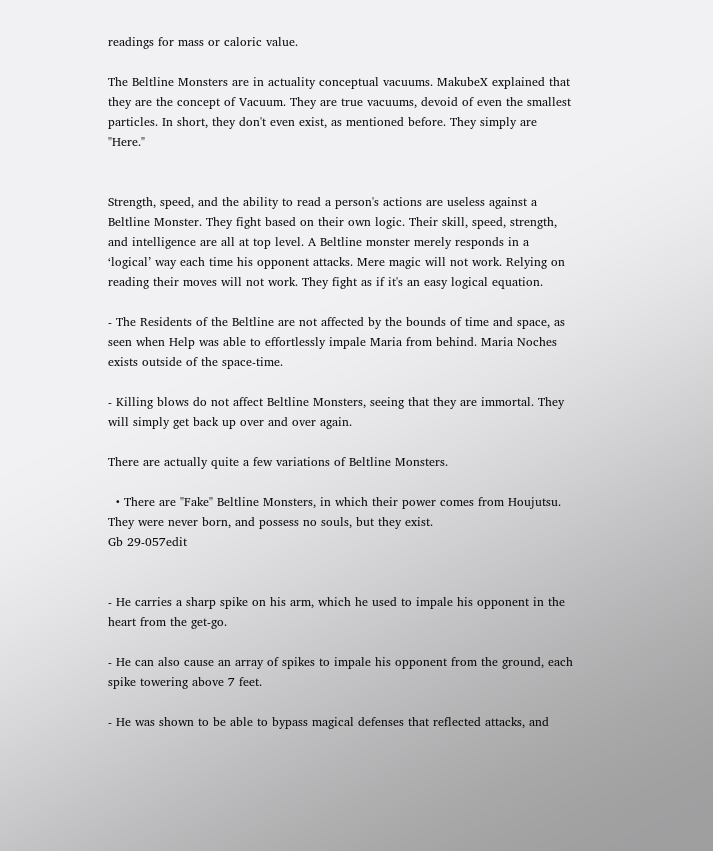readings for mass or caloric value.

The Beltline Monsters are in actuality conceptual vacuums. MakubeX explained that they are the concept of Vacuum. They are true vacuums, devoid of even the smallest particles. In short, they don't even exist, as mentioned before. They simply are "Here."


Strength, speed, and the ability to read a person's actions are useless against a Beltline Monster. They fight based on their own logic. Their skill, speed, strength, and intelligence are all at top level. A Beltline monster merely responds in a ‘logical’ way each time his opponent attacks. Mere magic will not work. Relying on reading their moves will not work. They fight as if it's an easy logical equation.

- The Residents of the Beltline are not affected by the bounds of time and space, as seen when Help was able to effortlessly impale Maria from behind. Maria Noches exists outside of the space-time.

- Killing blows do not affect Beltline Monsters, seeing that they are immortal. They will simply get back up over and over again.

There are actually quite a few variations of Beltline Monsters.

  • There are "Fake" Beltline Monsters, in which their power comes from Houjutsu. They were never born, and possess no souls, but they exist.
Gb 29-057edit


- He carries a sharp spike on his arm, which he used to impale his opponent in the heart from the get-go.

- He can also cause an array of spikes to impale his opponent from the ground, each spike towering above 7 feet.

- He was shown to be able to bypass magical defenses that reflected attacks, and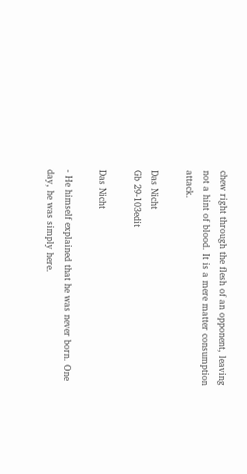chew right through the flesh of an opponent, leaving not a hint of blood. It is a mere matter consumption attack.

Das Nicht
Gb 29-103edit

Das Nicht

- He himself explained that he was never born. One day, he was simply here.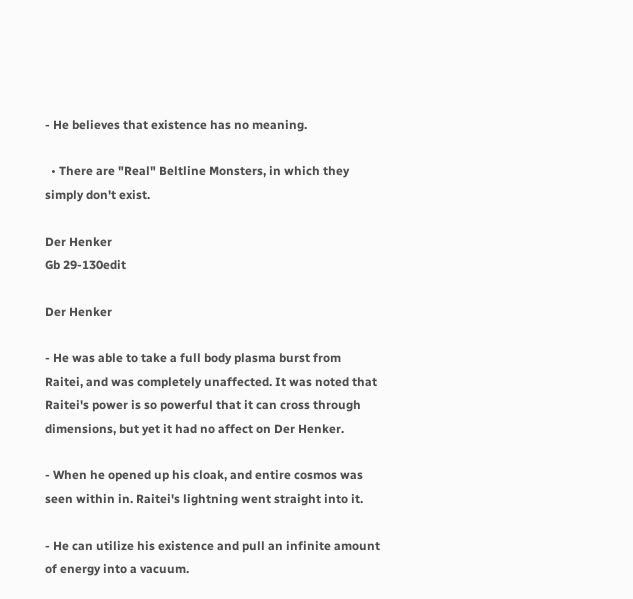- He believes that existence has no meaning.

  • There are "Real" Beltline Monsters, in which they simply don't exist.

Der Henker
Gb 29-130edit

Der Henker

- He was able to take a full body plasma burst from Raitei, and was completely unaffected. It was noted that Raitei's power is so powerful that it can cross through dimensions, but yet it had no affect on Der Henker.

- When he opened up his cloak, and entire cosmos was seen within in. Raitei's lightning went straight into it.

- He can utilize his existence and pull an infinite amount of energy into a vacuum.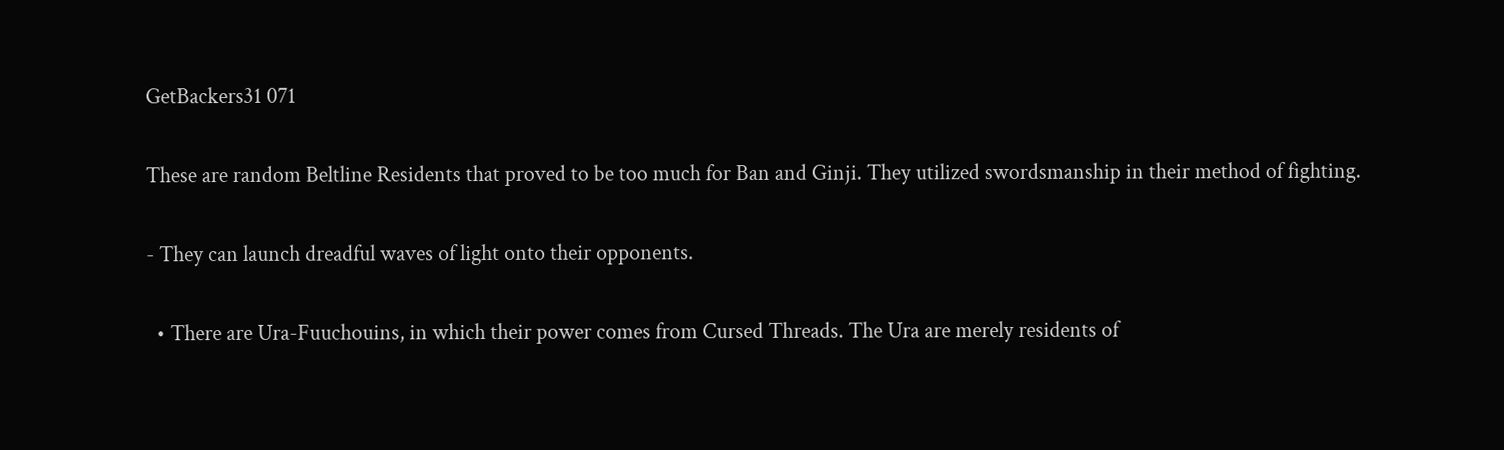GetBackers31 071

These are random Beltline Residents that proved to be too much for Ban and Ginji. They utilized swordsmanship in their method of fighting.

- They can launch dreadful waves of light onto their opponents.

  • There are Ura-Fuuchouins, in which their power comes from Cursed Threads. The Ura are merely residents of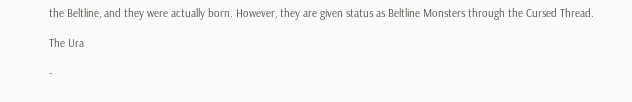the Beltline, and they were actually born. However, they are given status as Beltline Monsters through the Cursed Thread.

The Ura

-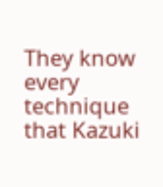They know every technique that Kazuki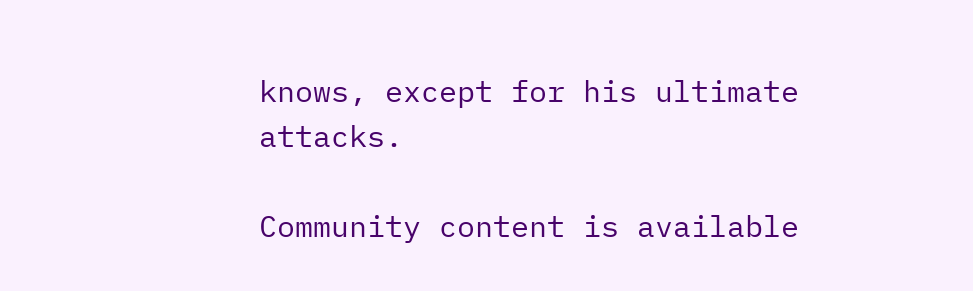knows, except for his ultimate attacks.

Community content is available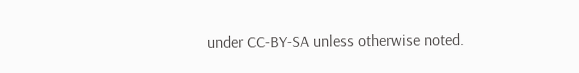under CC-BY-SA unless otherwise noted.